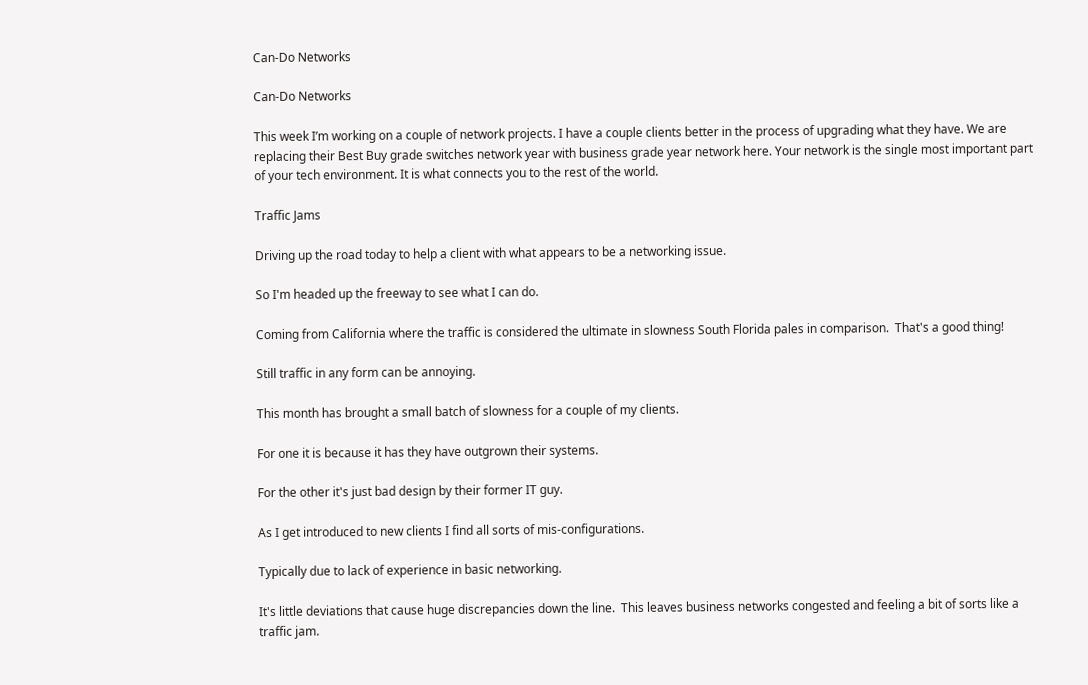Can-Do Networks

Can-Do Networks

This week I’m working on a couple of network projects. I have a couple clients better in the process of upgrading what they have. We are replacing their Best Buy grade switches network year with business grade year network here. Your network is the single most important part of your tech environment. It is what connects you to the rest of the world.

Traffic Jams

Driving up the road today to help a client with what appears to be a networking issue.

So I'm headed up the freeway to see what I can do.

Coming from California where the traffic is considered the ultimate in slowness South Florida pales in comparison.  That's a good thing!

Still traffic in any form can be annoying.

This month has brought a small batch of slowness for a couple of my clients.

For one it is because it has they have outgrown their systems.

For the other it's just bad design by their former IT guy.

As I get introduced to new clients I find all sorts of mis-configurations.

Typically due to lack of experience in basic networking.

It's little deviations that cause huge discrepancies down the line.  This leaves business networks congested and feeling a bit of sorts like a traffic jam.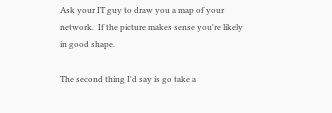Ask your IT guy to draw you a map of your network.  If the picture makes sense you're likely in good shape.

The second thing I'd say is go take a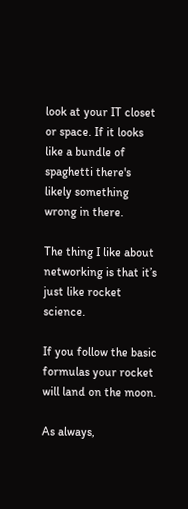look at your IT closet or space. If it looks like a bundle of spaghetti there's likely something wrong in there.

The thing I like about networking is that it’s just like rocket science.

If you follow the basic formulas your rocket will land on the moon.

As always,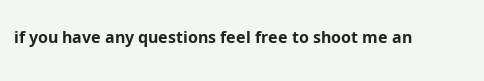if you have any questions feel free to shoot me an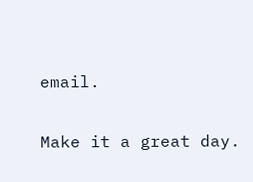email.

Make it a great day.